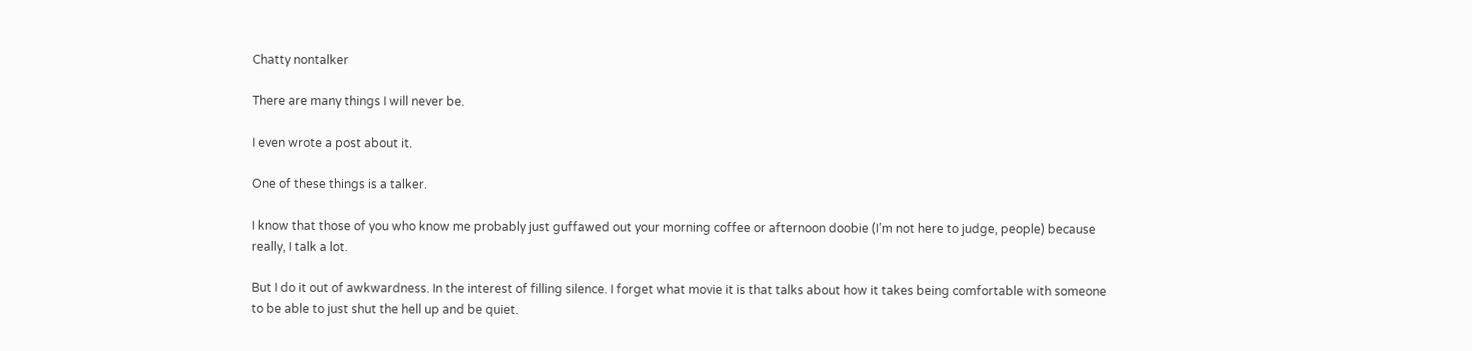Chatty nontalker

There are many things I will never be.

I even wrote a post about it.

One of these things is a talker.

I know that those of you who know me probably just guffawed out your morning coffee or afternoon doobie (I’m not here to judge, people) because really, I talk a lot.

But I do it out of awkwardness. In the interest of filling silence. I forget what movie it is that talks about how it takes being comfortable with someone to be able to just shut the hell up and be quiet.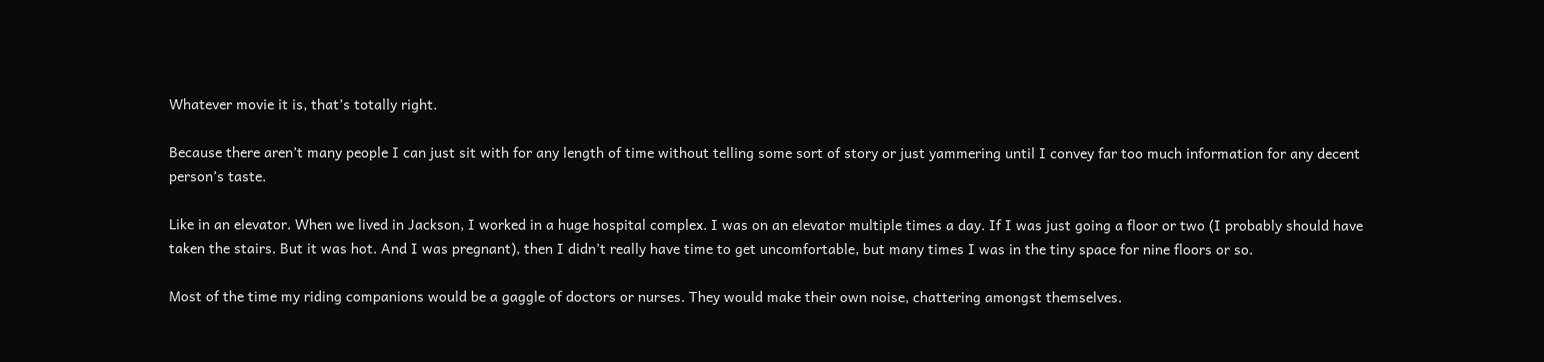Whatever movie it is, that’s totally right.

Because there aren’t many people I can just sit with for any length of time without telling some sort of story or just yammering until I convey far too much information for any decent person’s taste.

Like in an elevator. When we lived in Jackson, I worked in a huge hospital complex. I was on an elevator multiple times a day. If I was just going a floor or two (I probably should have taken the stairs. But it was hot. And I was pregnant), then I didn’t really have time to get uncomfortable, but many times I was in the tiny space for nine floors or so.

Most of the time my riding companions would be a gaggle of doctors or nurses. They would make their own noise, chattering amongst themselves.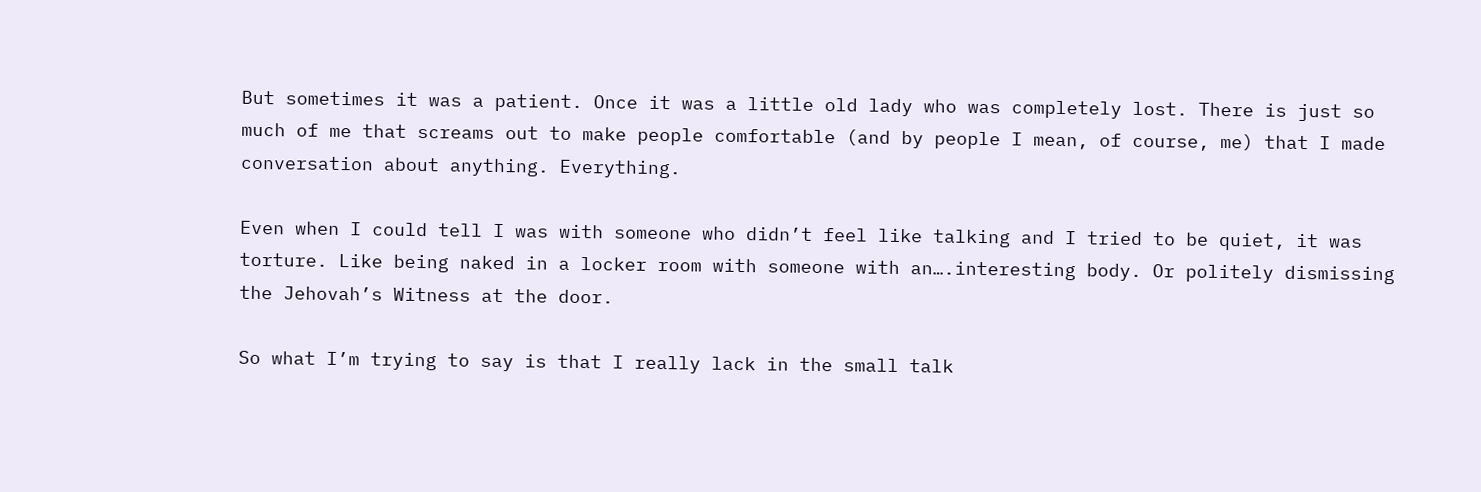But sometimes it was a patient. Once it was a little old lady who was completely lost. There is just so much of me that screams out to make people comfortable (and by people I mean, of course, me) that I made conversation about anything. Everything.

Even when I could tell I was with someone who didn’t feel like talking and I tried to be quiet, it was torture. Like being naked in a locker room with someone with an….interesting body. Or politely dismissing the Jehovah’s Witness at the door.

So what I’m trying to say is that I really lack in the small talk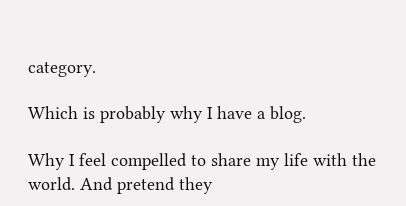category.

Which is probably why I have a blog.

Why I feel compelled to share my life with the world. And pretend they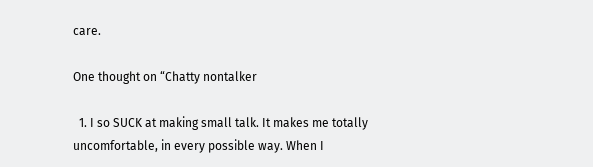care.

One thought on “Chatty nontalker

  1. I so SUCK at making small talk. It makes me totally uncomfortable, in every possible way. When I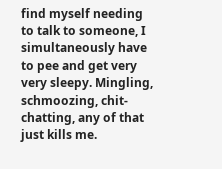find myself needing to talk to someone, I simultaneously have to pee and get very very sleepy. Mingling, schmoozing, chit-chatting, any of that just kills me.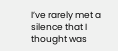I’ve rarely met a silence that I thought was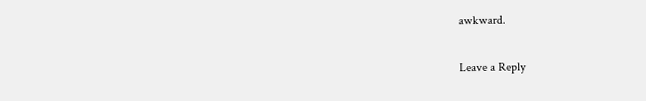awkward.

Leave a Reply